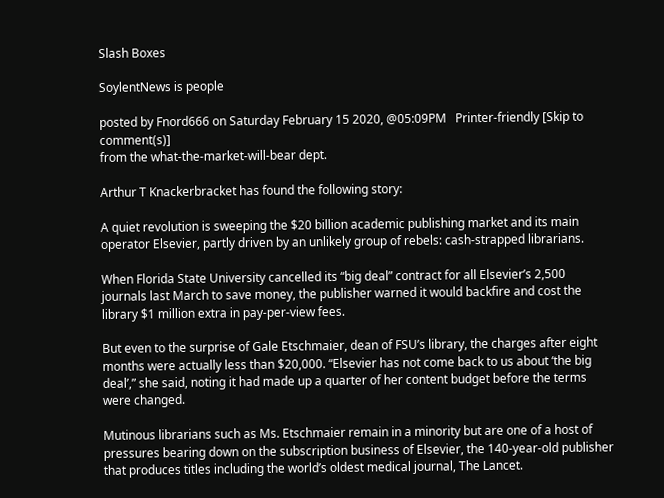Slash Boxes

SoylentNews is people

posted by Fnord666 on Saturday February 15 2020, @05:09PM   Printer-friendly [Skip to comment(s)]
from the what-the-market-will-bear dept.

Arthur T Knackerbracket has found the following story:

A quiet revolution is sweeping the $20 billion academic publishing market and its main operator Elsevier, partly driven by an unlikely group of rebels: cash-strapped librarians.

When Florida State University cancelled its “big deal” contract for all Elsevier’s 2,500 journals last March to save money, the publisher warned it would backfire and cost the library $1 million extra in pay-per-view fees.

But even to the surprise of Gale Etschmaier, dean of FSU’s library, the charges after eight months were actually less than $20,000. “Elsevier has not come back to us about ‘the big deal’,” she said, noting it had made up a quarter of her content budget before the terms were changed.

Mutinous librarians such as Ms. Etschmaier remain in a minority but are one of a host of pressures bearing down on the subscription business of Elsevier, the 140-year-old publisher that produces titles including the world’s oldest medical journal, The Lancet.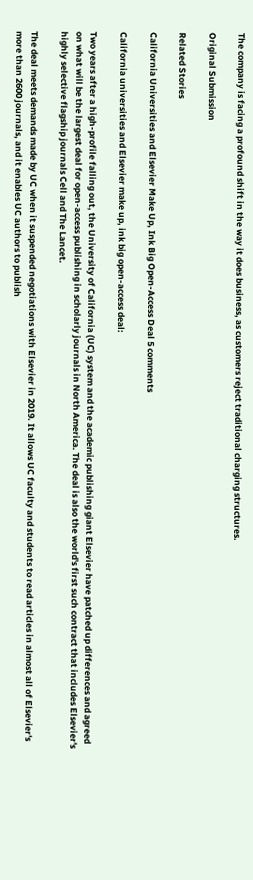The company is facing a profound shift in the way it does business, as customers reject traditional charging structures.

Original Submission

Related Stories

California Universities and Elsevier Make Up, Ink Big Open-Access Deal 5 comments

California universities and Elsevier make up, ink big open-access deal:

Two years after a high-profile falling out, the University of California (UC) system and the academic publishing giant Elsevier have patched up differences and agreed on what will be the largest deal for open-access publishing in scholarly journals in North America. The deal is also the world's first such contract that includes Elsevier's highly selective flagship journals Cell and The Lancet.

The deal meets demands made by UC when it suspended negotiations with Elsevier in 2019. It allows UC faculty and students to read articles in almost all of Elsevier's more than 2600 journals, and it enables UC authors to publish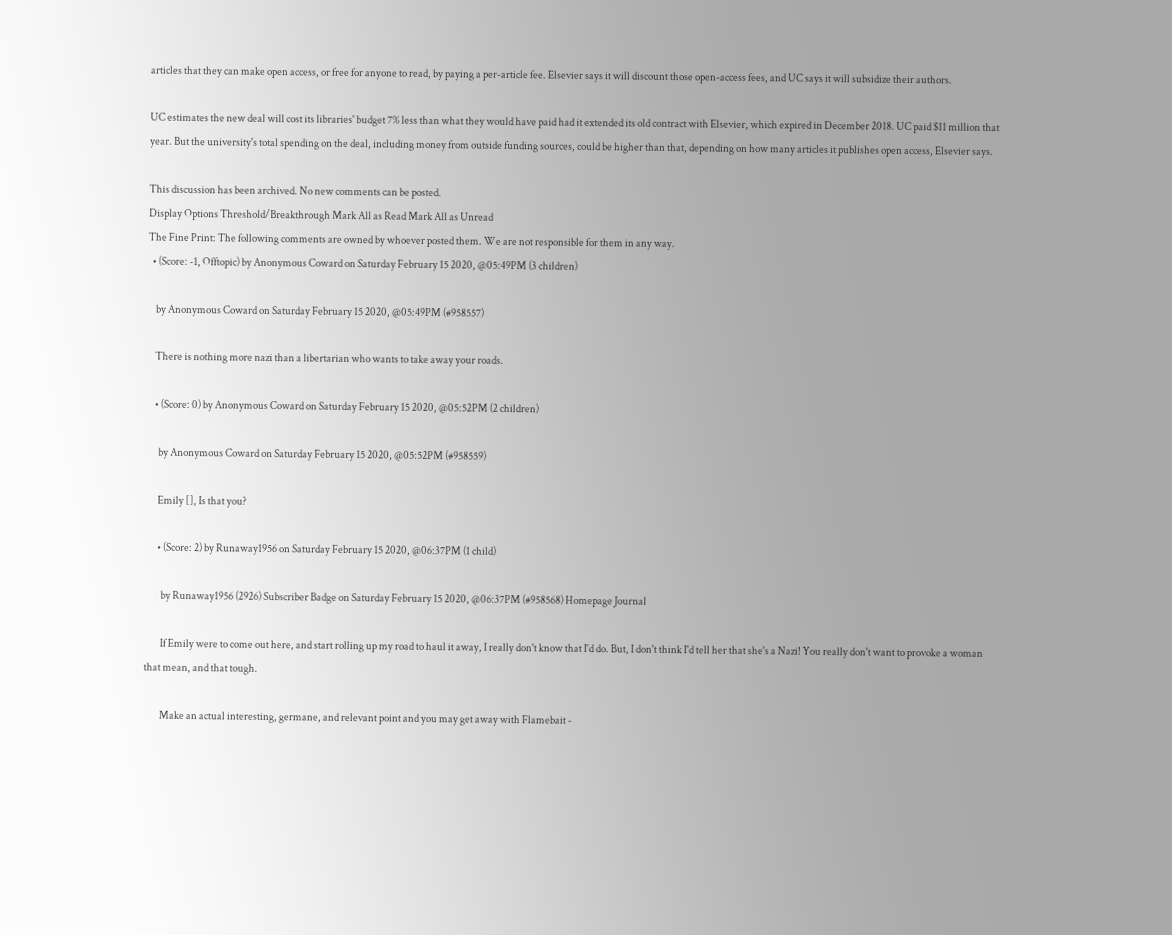articles that they can make open access, or free for anyone to read, by paying a per-article fee. Elsevier says it will discount those open-access fees, and UC says it will subsidize their authors.

UC estimates the new deal will cost its libraries' budget 7% less than what they would have paid had it extended its old contract with Elsevier, which expired in December 2018. UC paid $11 million that year. But the university's total spending on the deal, including money from outside funding sources, could be higher than that, depending on how many articles it publishes open access, Elsevier says.

This discussion has been archived. No new comments can be posted.
Display Options Threshold/Breakthrough Mark All as Read Mark All as Unread
The Fine Print: The following comments are owned by whoever posted them. We are not responsible for them in any way.
  • (Score: -1, Offtopic) by Anonymous Coward on Saturday February 15 2020, @05:49PM (3 children)

    by Anonymous Coward on Saturday February 15 2020, @05:49PM (#958557)

    There is nothing more nazi than a libertarian who wants to take away your roads.

    • (Score: 0) by Anonymous Coward on Saturday February 15 2020, @05:52PM (2 children)

      by Anonymous Coward on Saturday February 15 2020, @05:52PM (#958559)

      Emily [], Is that you?

      • (Score: 2) by Runaway1956 on Saturday February 15 2020, @06:37PM (1 child)

        by Runaway1956 (2926) Subscriber Badge on Saturday February 15 2020, @06:37PM (#958568) Homepage Journal

        If Emily were to come out here, and start rolling up my road to haul it away, I really don't know that I'd do. But, I don't think I'd tell her that she's a Nazi! You really don't want to provoke a woman that mean, and that tough.

        Make an actual interesting, germane, and relevant point and you may get away with Flamebait -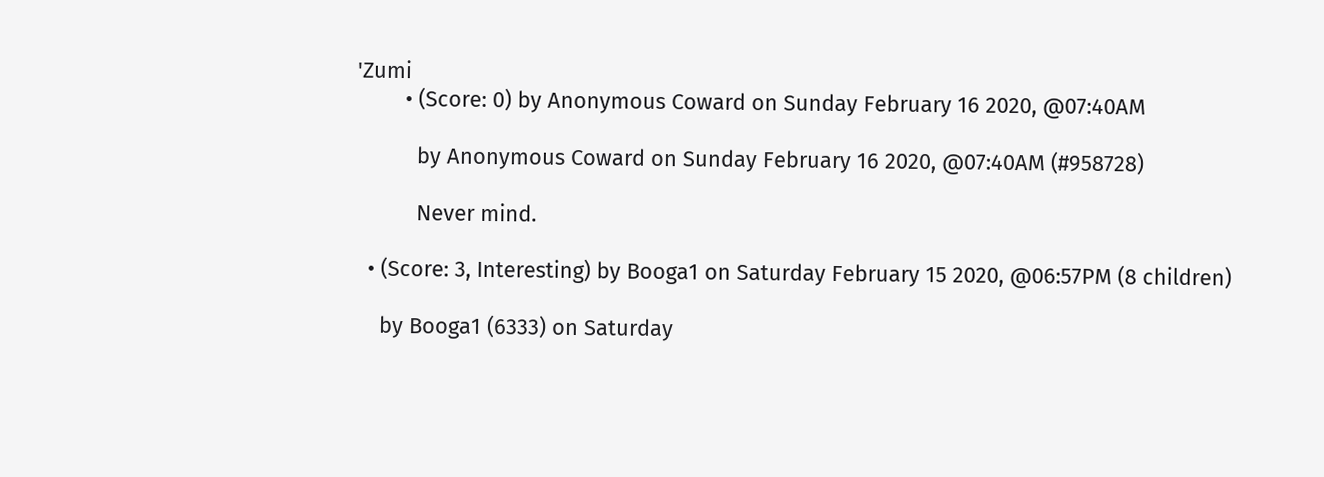'Zumi
        • (Score: 0) by Anonymous Coward on Sunday February 16 2020, @07:40AM

          by Anonymous Coward on Sunday February 16 2020, @07:40AM (#958728)

          Never mind.

  • (Score: 3, Interesting) by Booga1 on Saturday February 15 2020, @06:57PM (8 children)

    by Booga1 (6333) on Saturday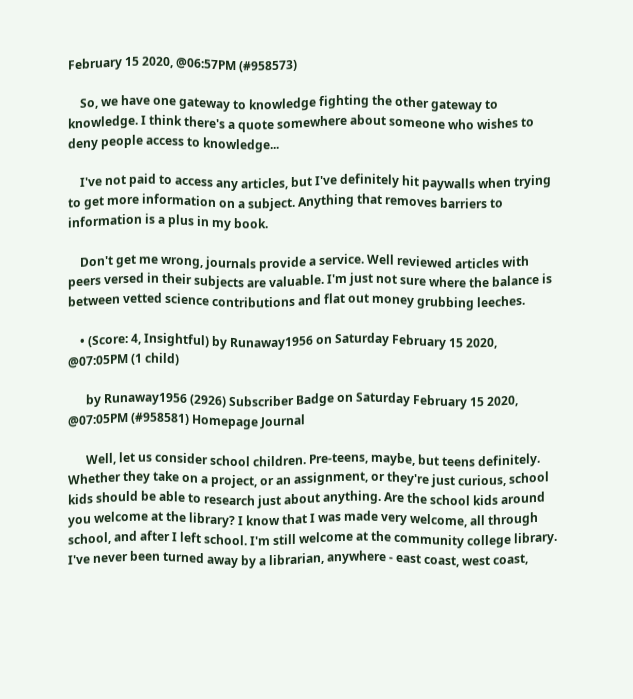February 15 2020, @06:57PM (#958573)

    So, we have one gateway to knowledge fighting the other gateway to knowledge. I think there's a quote somewhere about someone who wishes to deny people access to knowledge...

    I've not paid to access any articles, but I've definitely hit paywalls when trying to get more information on a subject. Anything that removes barriers to information is a plus in my book.

    Don't get me wrong, journals provide a service. Well reviewed articles with peers versed in their subjects are valuable. I'm just not sure where the balance is between vetted science contributions and flat out money grubbing leeches.

    • (Score: 4, Insightful) by Runaway1956 on Saturday February 15 2020, @07:05PM (1 child)

      by Runaway1956 (2926) Subscriber Badge on Saturday February 15 2020, @07:05PM (#958581) Homepage Journal

      Well, let us consider school children. Pre-teens, maybe, but teens definitely. Whether they take on a project, or an assignment, or they're just curious, school kids should be able to research just about anything. Are the school kids around you welcome at the library? I know that I was made very welcome, all through school, and after I left school. I'm still welcome at the community college library. I've never been turned away by a librarian, anywhere - east coast, west coast,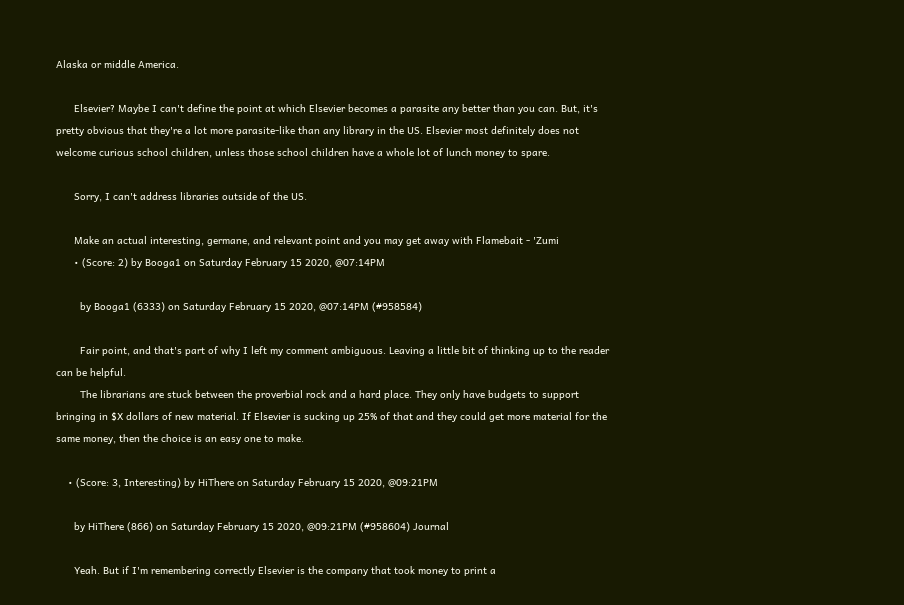Alaska or middle America.

      Elsevier? Maybe I can't define the point at which Elsevier becomes a parasite any better than you can. But, it's pretty obvious that they're a lot more parasite-like than any library in the US. Elsevier most definitely does not welcome curious school children, unless those school children have a whole lot of lunch money to spare.

      Sorry, I can't address libraries outside of the US.

      Make an actual interesting, germane, and relevant point and you may get away with Flamebait - 'Zumi
      • (Score: 2) by Booga1 on Saturday February 15 2020, @07:14PM

        by Booga1 (6333) on Saturday February 15 2020, @07:14PM (#958584)

        Fair point, and that's part of why I left my comment ambiguous. Leaving a little bit of thinking up to the reader can be helpful.
        The librarians are stuck between the proverbial rock and a hard place. They only have budgets to support bringing in $X dollars of new material. If Elsevier is sucking up 25% of that and they could get more material for the same money, then the choice is an easy one to make.

    • (Score: 3, Interesting) by HiThere on Saturday February 15 2020, @09:21PM

      by HiThere (866) on Saturday February 15 2020, @09:21PM (#958604) Journal

      Yeah. But if I'm remembering correctly Elsevier is the company that took money to print a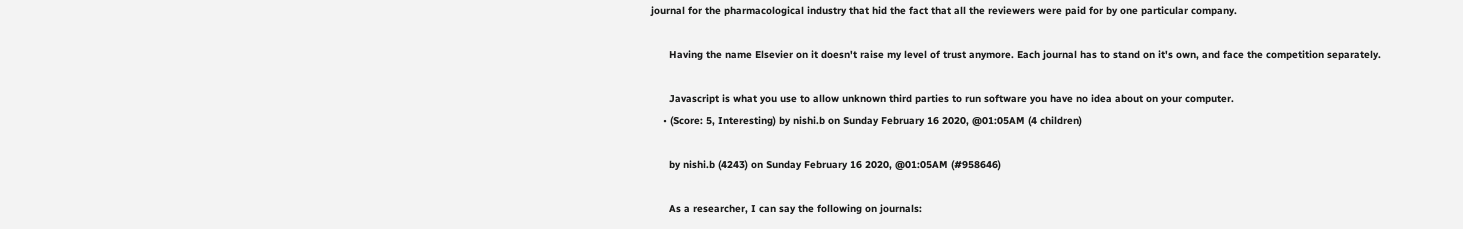journal for the pharmacological industry that hid the fact that all the reviewers were paid for by one particular company.

      Having the name Elsevier on it doesn't raise my level of trust anymore. Each journal has to stand on it's own, and face the competition separately.

      Javascript is what you use to allow unknown third parties to run software you have no idea about on your computer.
    • (Score: 5, Interesting) by nishi.b on Sunday February 16 2020, @01:05AM (4 children)

      by nishi.b (4243) on Sunday February 16 2020, @01:05AM (#958646)

      As a researcher, I can say the following on journals: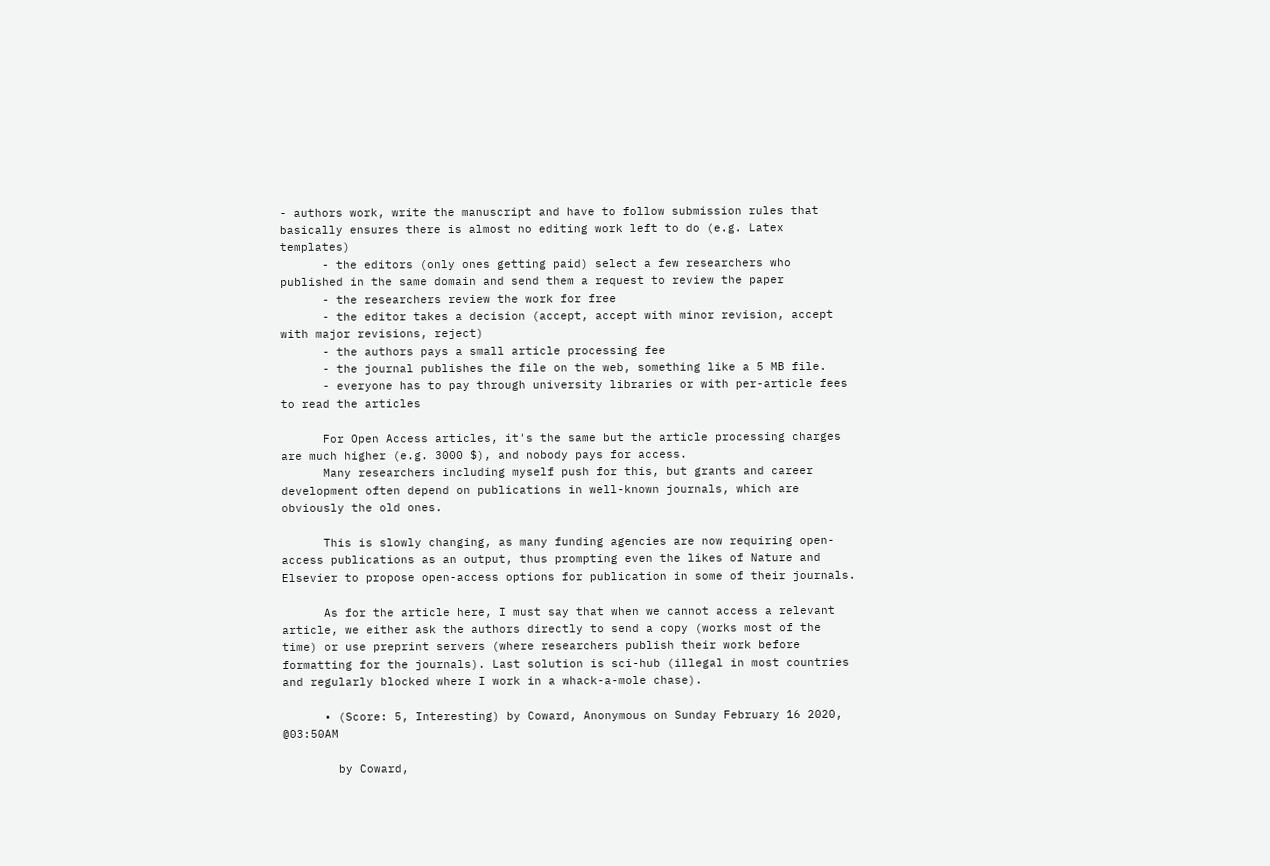- authors work, write the manuscript and have to follow submission rules that basically ensures there is almost no editing work left to do (e.g. Latex templates)
      - the editors (only ones getting paid) select a few researchers who published in the same domain and send them a request to review the paper
      - the researchers review the work for free
      - the editor takes a decision (accept, accept with minor revision, accept with major revisions, reject)
      - the authors pays a small article processing fee
      - the journal publishes the file on the web, something like a 5 MB file.
      - everyone has to pay through university libraries or with per-article fees to read the articles

      For Open Access articles, it's the same but the article processing charges are much higher (e.g. 3000 $), and nobody pays for access.
      Many researchers including myself push for this, but grants and career development often depend on publications in well-known journals, which are obviously the old ones.

      This is slowly changing, as many funding agencies are now requiring open-access publications as an output, thus prompting even the likes of Nature and Elsevier to propose open-access options for publication in some of their journals.

      As for the article here, I must say that when we cannot access a relevant article, we either ask the authors directly to send a copy (works most of the time) or use preprint servers (where researchers publish their work before formatting for the journals). Last solution is sci-hub (illegal in most countries and regularly blocked where I work in a whack-a-mole chase).

      • (Score: 5, Interesting) by Coward, Anonymous on Sunday February 16 2020, @03:50AM

        by Coward,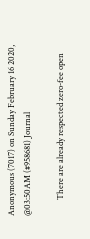Anonymous (7017) on Sunday February 16 2020, @03:50AM (#958681) Journal

        There are already respected zero-fee open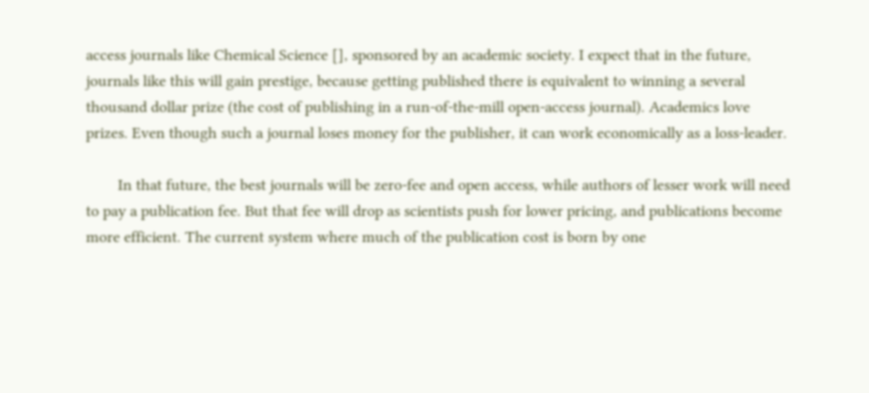access journals like Chemical Science [], sponsored by an academic society. I expect that in the future, journals like this will gain prestige, because getting published there is equivalent to winning a several thousand dollar prize (the cost of publishing in a run-of-the-mill open-access journal). Academics love prizes. Even though such a journal loses money for the publisher, it can work economically as a loss-leader.

        In that future, the best journals will be zero-fee and open access, while authors of lesser work will need to pay a publication fee. But that fee will drop as scientists push for lower pricing, and publications become more efficient. The current system where much of the publication cost is born by one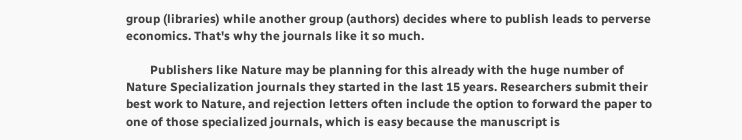group (libraries) while another group (authors) decides where to publish leads to perverse economics. That's why the journals like it so much.

        Publishers like Nature may be planning for this already with the huge number of Nature Specialization journals they started in the last 15 years. Researchers submit their best work to Nature, and rejection letters often include the option to forward the paper to one of those specialized journals, which is easy because the manuscript is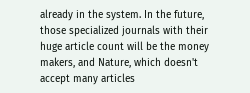already in the system. In the future, those specialized journals with their huge article count will be the money makers, and Nature, which doesn't accept many articles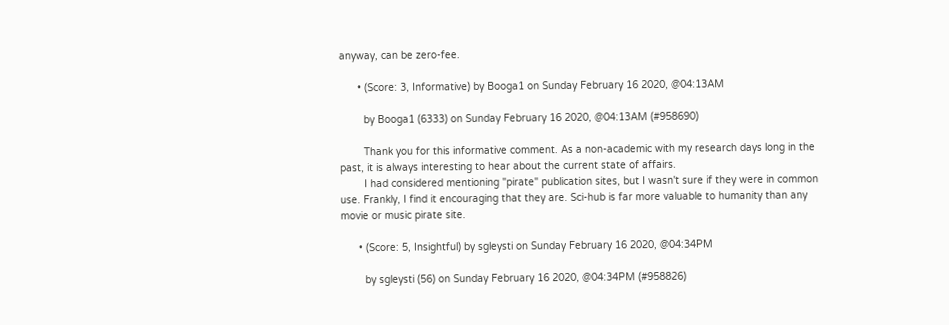anyway, can be zero-fee.

      • (Score: 3, Informative) by Booga1 on Sunday February 16 2020, @04:13AM

        by Booga1 (6333) on Sunday February 16 2020, @04:13AM (#958690)

        Thank you for this informative comment. As a non-academic with my research days long in the past, it is always interesting to hear about the current state of affairs.
        I had considered mentioning "pirate" publication sites, but I wasn't sure if they were in common use. Frankly, I find it encouraging that they are. Sci-hub is far more valuable to humanity than any movie or music pirate site.

      • (Score: 5, Insightful) by sgleysti on Sunday February 16 2020, @04:34PM

        by sgleysti (56) on Sunday February 16 2020, @04:34PM (#958826)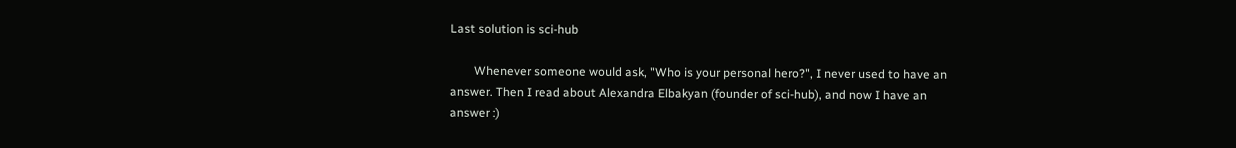Last solution is sci-hub

        Whenever someone would ask, "Who is your personal hero?", I never used to have an answer. Then I read about Alexandra Elbakyan (founder of sci-hub), and now I have an answer :)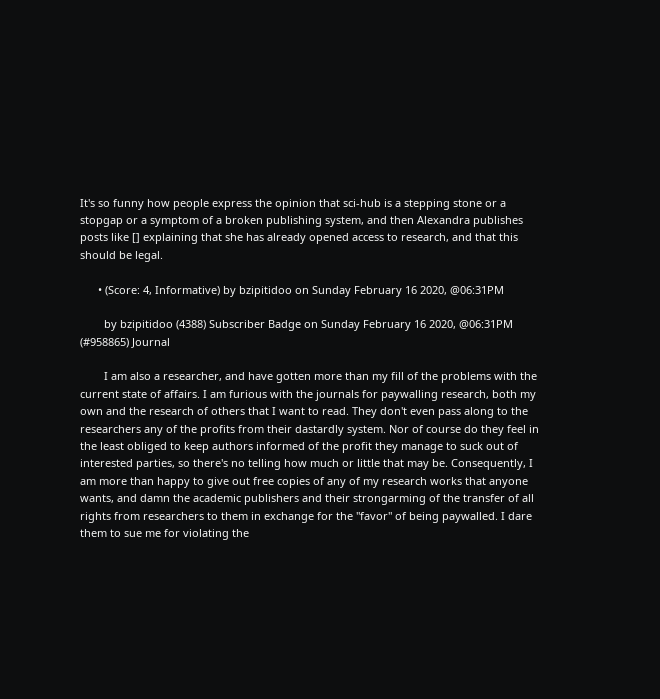It's so funny how people express the opinion that sci-hub is a stepping stone or a stopgap or a symptom of a broken publishing system, and then Alexandra publishes posts like [] explaining that she has already opened access to research, and that this should be legal.

      • (Score: 4, Informative) by bzipitidoo on Sunday February 16 2020, @06:31PM

        by bzipitidoo (4388) Subscriber Badge on Sunday February 16 2020, @06:31PM (#958865) Journal

        I am also a researcher, and have gotten more than my fill of the problems with the current state of affairs. I am furious with the journals for paywalling research, both my own and the research of others that I want to read. They don't even pass along to the researchers any of the profits from their dastardly system. Nor of course do they feel in the least obliged to keep authors informed of the profit they manage to suck out of interested parties, so there's no telling how much or little that may be. Consequently, I am more than happy to give out free copies of any of my research works that anyone wants, and damn the academic publishers and their strongarming of the transfer of all rights from researchers to them in exchange for the "favor" of being paywalled. I dare them to sue me for violating the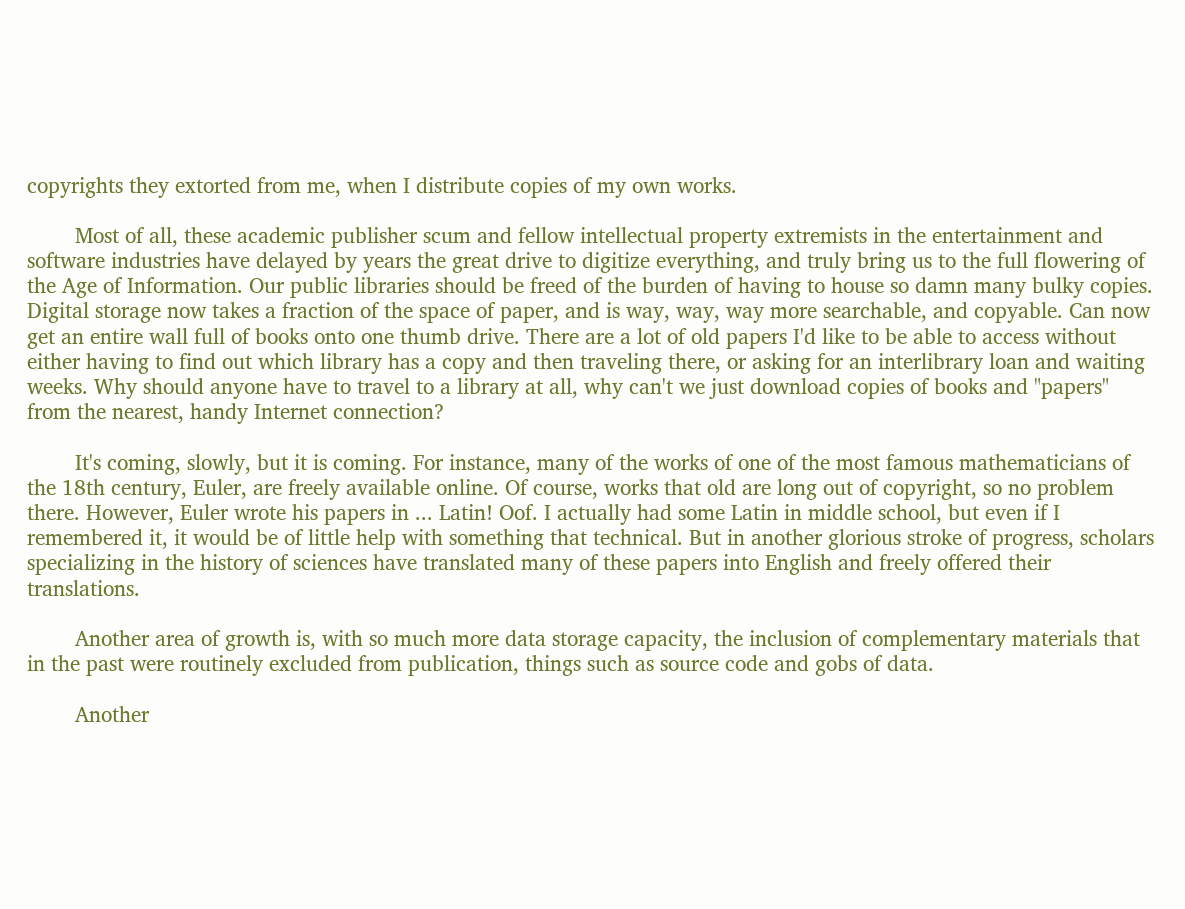copyrights they extorted from me, when I distribute copies of my own works.

        Most of all, these academic publisher scum and fellow intellectual property extremists in the entertainment and software industries have delayed by years the great drive to digitize everything, and truly bring us to the full flowering of the Age of Information. Our public libraries should be freed of the burden of having to house so damn many bulky copies. Digital storage now takes a fraction of the space of paper, and is way, way, way more searchable, and copyable. Can now get an entire wall full of books onto one thumb drive. There are a lot of old papers I'd like to be able to access without either having to find out which library has a copy and then traveling there, or asking for an interlibrary loan and waiting weeks. Why should anyone have to travel to a library at all, why can't we just download copies of books and "papers" from the nearest, handy Internet connection?

        It's coming, slowly, but it is coming. For instance, many of the works of one of the most famous mathematicians of the 18th century, Euler, are freely available online. Of course, works that old are long out of copyright, so no problem there. However, Euler wrote his papers in ... Latin! Oof. I actually had some Latin in middle school, but even if I remembered it, it would be of little help with something that technical. But in another glorious stroke of progress, scholars specializing in the history of sciences have translated many of these papers into English and freely offered their translations.

        Another area of growth is, with so much more data storage capacity, the inclusion of complementary materials that in the past were routinely excluded from publication, things such as source code and gobs of data.

        Another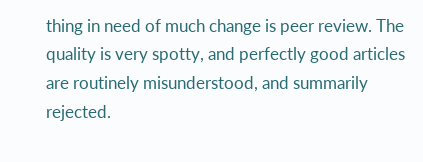thing in need of much change is peer review. The quality is very spotty, and perfectly good articles are routinely misunderstood, and summarily rejected.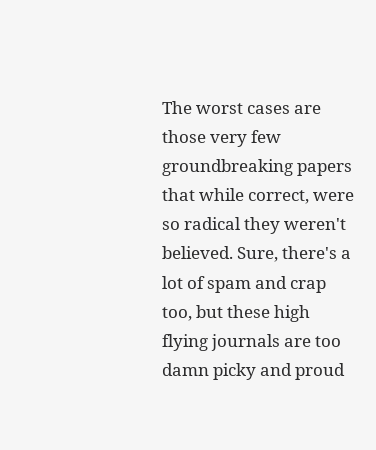The worst cases are those very few groundbreaking papers that while correct, were so radical they weren't believed. Sure, there's a lot of spam and crap too, but these high flying journals are too damn picky and proud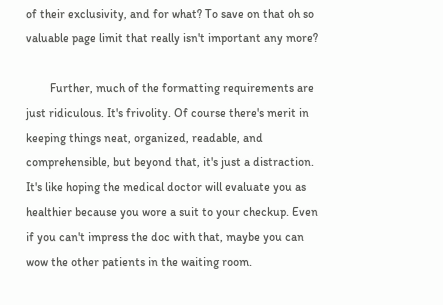of their exclusivity, and for what? To save on that oh so valuable page limit that really isn't important any more?

        Further, much of the formatting requirements are just ridiculous. It's frivolity. Of course there's merit in keeping things neat, organized, readable, and comprehensible, but beyond that, it's just a distraction. It's like hoping the medical doctor will evaluate you as healthier because you wore a suit to your checkup. Even if you can't impress the doc with that, maybe you can wow the other patients in the waiting room.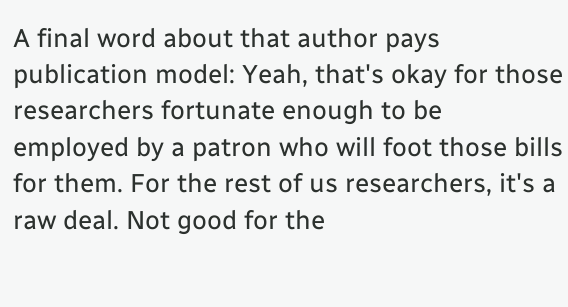A final word about that author pays publication model: Yeah, that's okay for those researchers fortunate enough to be employed by a patron who will foot those bills for them. For the rest of us researchers, it's a raw deal. Not good for the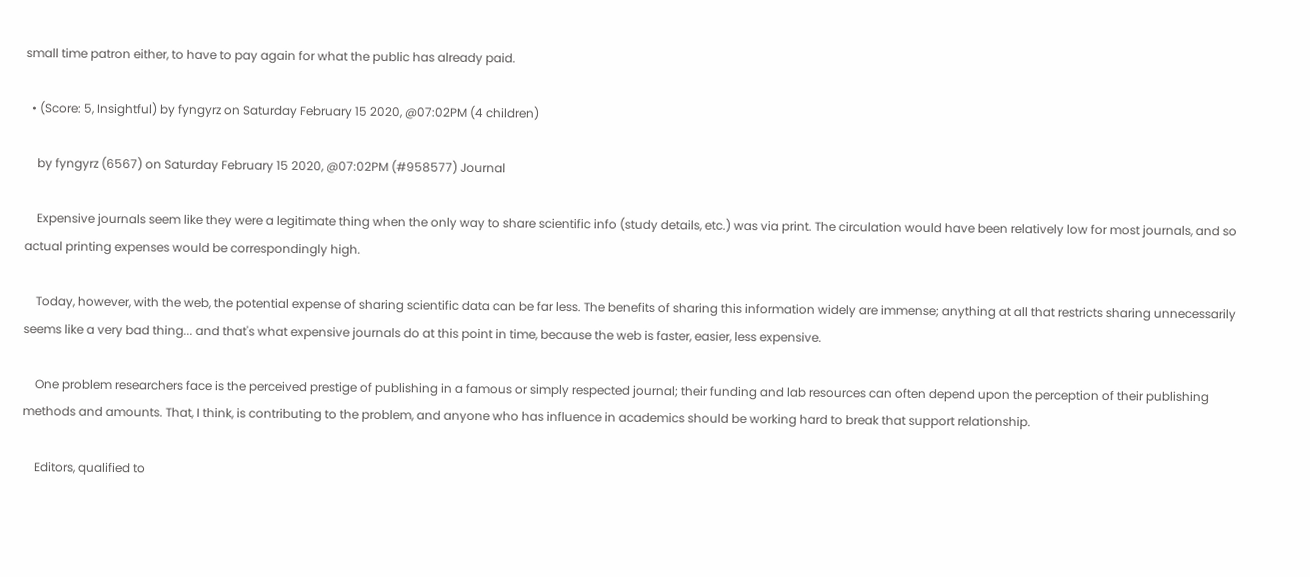small time patron either, to have to pay again for what the public has already paid.

  • (Score: 5, Insightful) by fyngyrz on Saturday February 15 2020, @07:02PM (4 children)

    by fyngyrz (6567) on Saturday February 15 2020, @07:02PM (#958577) Journal

    Expensive journals seem like they were a legitimate thing when the only way to share scientific info (study details, etc.) was via print. The circulation would have been relatively low for most journals, and so actual printing expenses would be correspondingly high.

    Today, however, with the web, the potential expense of sharing scientific data can be far less. The benefits of sharing this information widely are immense; anything at all that restricts sharing unnecessarily seems like a very bad thing... and that's what expensive journals do at this point in time, because the web is faster, easier, less expensive.

    One problem researchers face is the perceived prestige of publishing in a famous or simply respected journal; their funding and lab resources can often depend upon the perception of their publishing methods and amounts. That, I think, is contributing to the problem, and anyone who has influence in academics should be working hard to break that support relationship.

    Editors, qualified to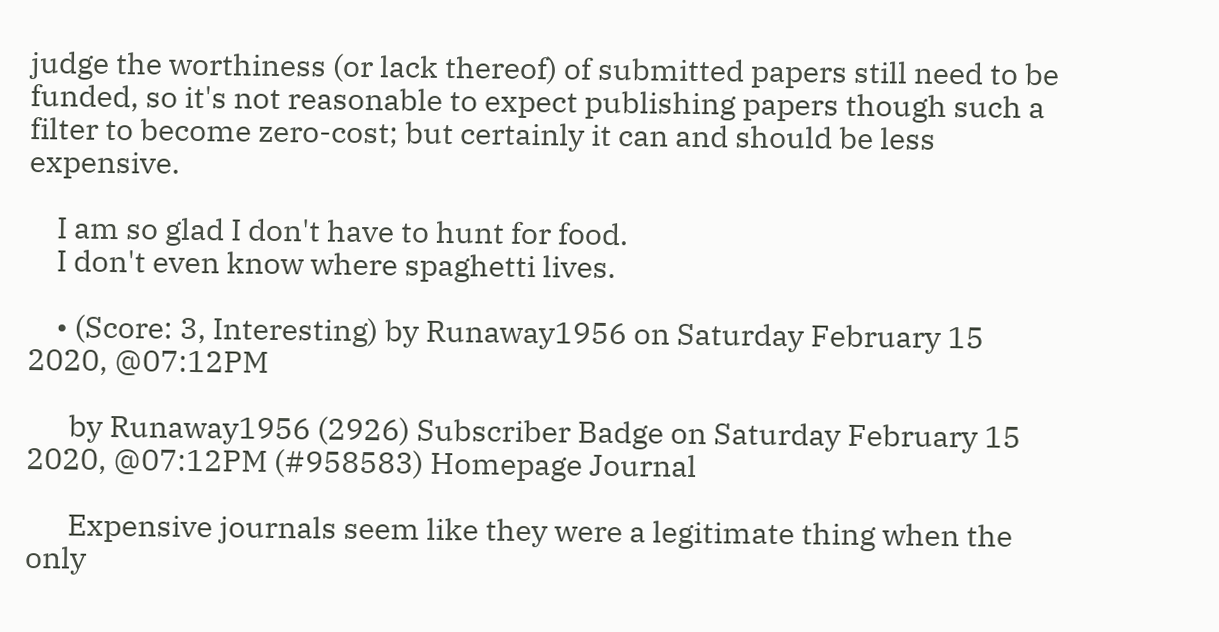judge the worthiness (or lack thereof) of submitted papers still need to be funded, so it's not reasonable to expect publishing papers though such a filter to become zero-cost; but certainly it can and should be less expensive.

    I am so glad I don't have to hunt for food.
    I don't even know where spaghetti lives.

    • (Score: 3, Interesting) by Runaway1956 on Saturday February 15 2020, @07:12PM

      by Runaway1956 (2926) Subscriber Badge on Saturday February 15 2020, @07:12PM (#958583) Homepage Journal

      Expensive journals seem like they were a legitimate thing when the only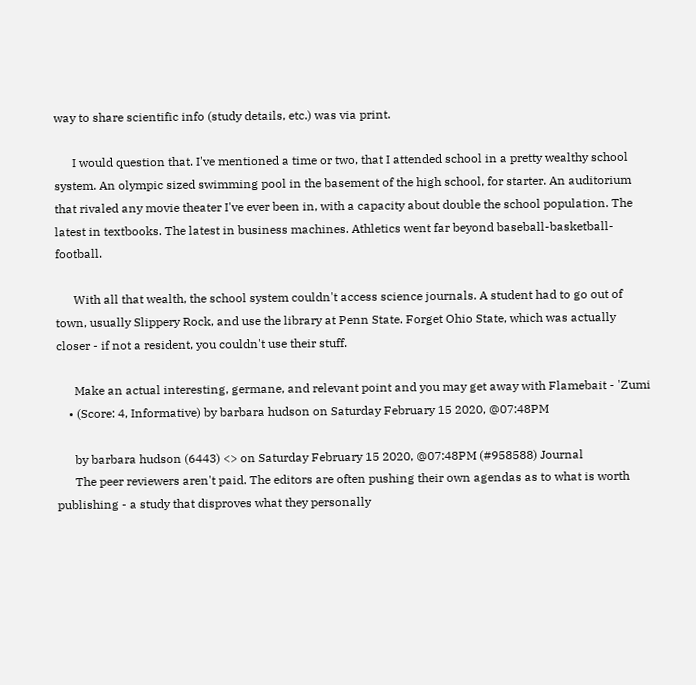way to share scientific info (study details, etc.) was via print.

      I would question that. I've mentioned a time or two, that I attended school in a pretty wealthy school system. An olympic sized swimming pool in the basement of the high school, for starter. An auditorium that rivaled any movie theater I've ever been in, with a capacity about double the school population. The latest in textbooks. The latest in business machines. Athletics went far beyond baseball-basketball-football.

      With all that wealth, the school system couldn't access science journals. A student had to go out of town, usually Slippery Rock, and use the library at Penn State. Forget Ohio State, which was actually closer - if not a resident, you couldn't use their stuff.

      Make an actual interesting, germane, and relevant point and you may get away with Flamebait - 'Zumi
    • (Score: 4, Informative) by barbara hudson on Saturday February 15 2020, @07:48PM

      by barbara hudson (6443) <> on Saturday February 15 2020, @07:48PM (#958588) Journal
      The peer reviewers aren't paid. The editors are often pushing their own agendas as to what is worth publishing - a study that disproves what they personally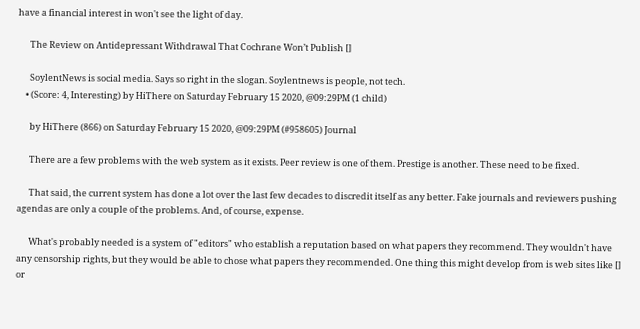have a financial interest in won't see the light of day.

      The Review on Antidepressant Withdrawal That Cochrane Won’t Publish []

      SoylentNews is social media. Says so right in the slogan. Soylentnews is people, not tech.
    • (Score: 4, Interesting) by HiThere on Saturday February 15 2020, @09:29PM (1 child)

      by HiThere (866) on Saturday February 15 2020, @09:29PM (#958605) Journal

      There are a few problems with the web system as it exists. Peer review is one of them. Prestige is another. These need to be fixed.

      That said, the current system has done a lot over the last few decades to discredit itself as any better. Fake journals and reviewers pushing agendas are only a couple of the problems. And, of course, expense.

      What's probably needed is a system of "editors" who establish a reputation based on what papers they recommend. They wouldn't have any censorship rights, but they would be able to chose what papers they recommended. One thing this might develop from is web sites like [] or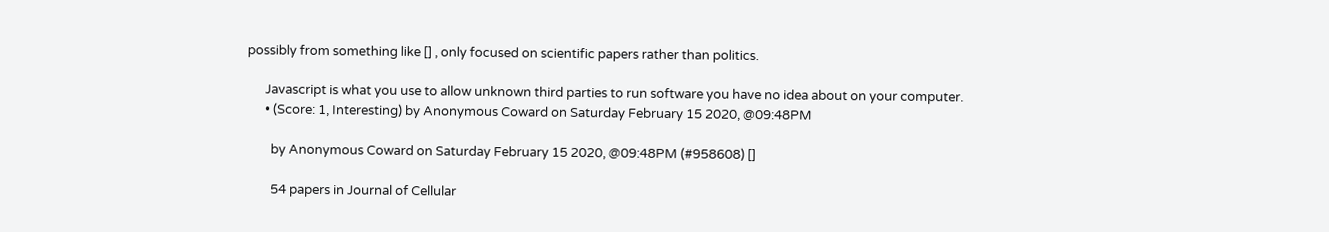possibly from something like [] , only focused on scientific papers rather than politics.

      Javascript is what you use to allow unknown third parties to run software you have no idea about on your computer.
      • (Score: 1, Interesting) by Anonymous Coward on Saturday February 15 2020, @09:48PM

        by Anonymous Coward on Saturday February 15 2020, @09:48PM (#958608) []

        54 papers in Journal of Cellular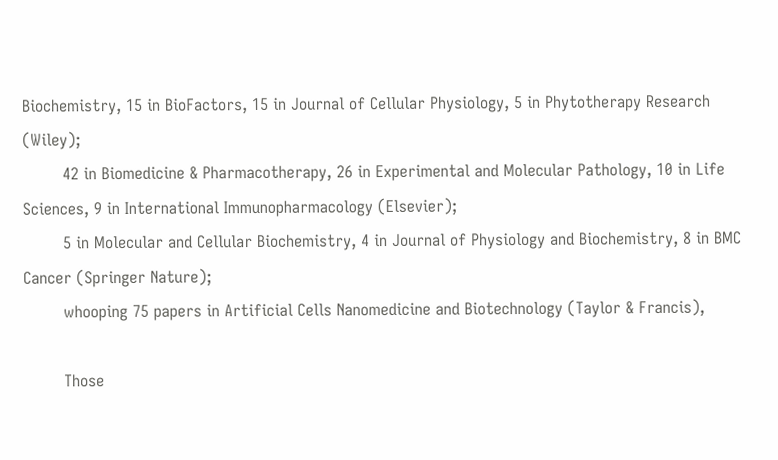Biochemistry, 15 in BioFactors, 15 in Journal of Cellular Physiology, 5 in Phytotherapy Research (Wiley);
        42 in Biomedicine & Pharmacotherapy, 26 in Experimental and Molecular Pathology, 10 in Life Sciences, 9 in International Immunopharmacology (Elsevier);
        5 in Molecular and Cellular Biochemistry, 4 in Journal of Physiology and Biochemistry, 8 in BMC Cancer (Springer Nature);
        whooping 75 papers in Artificial Cells Nanomedicine and Biotechnology (Taylor & Francis),

        Those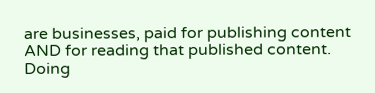are businesses, paid for publishing content AND for reading that published content. Doing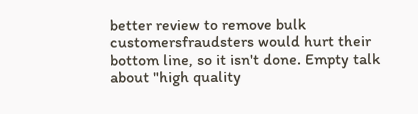better review to remove bulk customersfraudsters would hurt their bottom line, so it isn't done. Empty talk about "high quality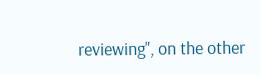reviewing", on the other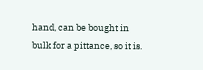hand, can be bought in bulk for a pittance, so it is.